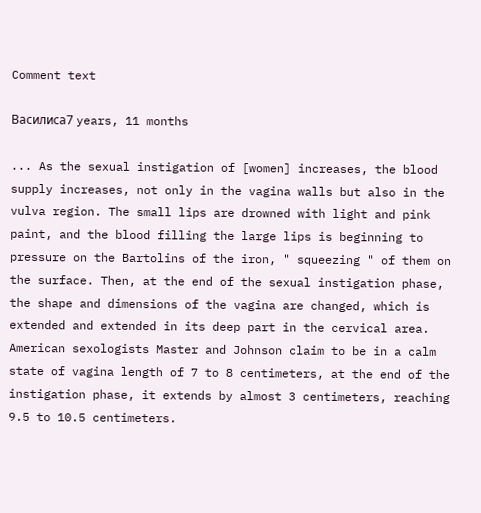Comment text

Василиса7 years, 11 months

... As the sexual instigation of [women] increases, the blood supply increases, not only in the vagina walls but also in the vulva region. The small lips are drowned with light and pink paint, and the blood filling the large lips is beginning to pressure on the Bartolins of the iron, " squeezing " of them on the surface. Then, at the end of the sexual instigation phase, the shape and dimensions of the vagina are changed, which is extended and extended in its deep part in the cervical area. American sexologists Master and Johnson claim to be in a calm state of vagina length of 7 to 8 centimeters, at the end of the instigation phase, it extends by almost 3 centimeters, reaching 9.5 to 10.5 centimeters.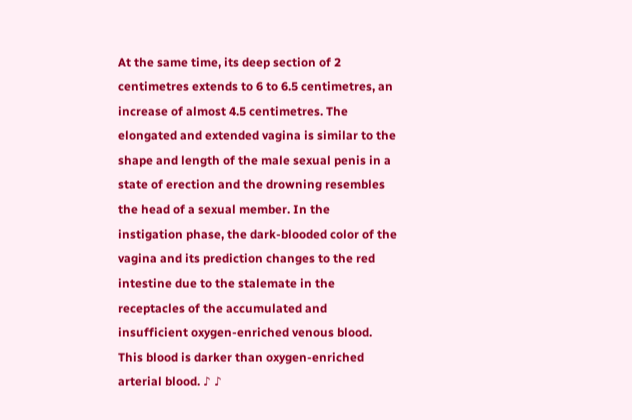At the same time, its deep section of 2 centimetres extends to 6 to 6.5 centimetres, an increase of almost 4.5 centimetres. The elongated and extended vagina is similar to the shape and length of the male sexual penis in a state of erection and the drowning resembles the head of a sexual member. In the instigation phase, the dark-blooded color of the vagina and its prediction changes to the red intestine due to the stalemate in the receptacles of the accumulated and insufficient oxygen-enriched venous blood. This blood is darker than oxygen-enriched arterial blood. ♪ ♪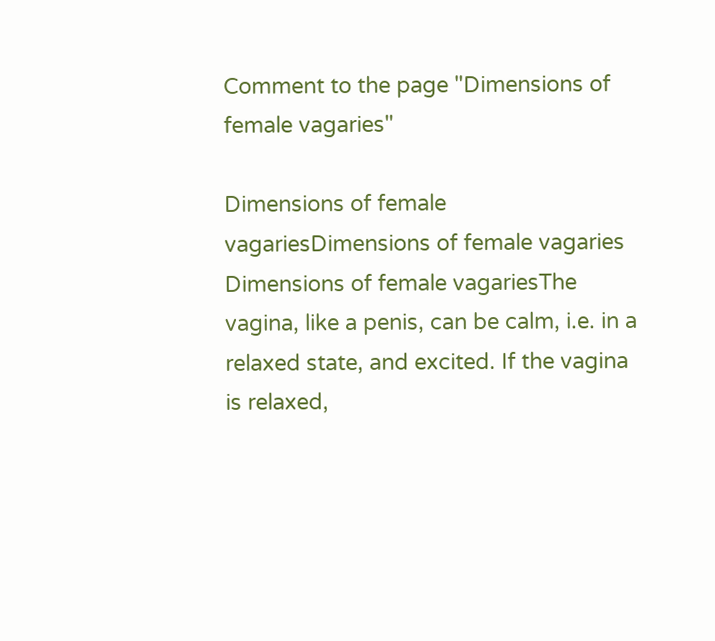Comment to the page "Dimensions of female vagaries"

Dimensions of female vagariesDimensions of female vagaries Dimensions of female vagariesThe vagina, like a penis, can be calm, i.e. in a relaxed state, and excited. If the vagina is relaxed,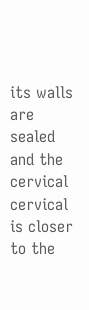its walls are sealed and the cervical cervical is closer to the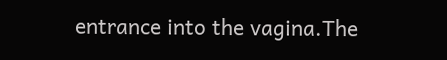entrance into the vagina.The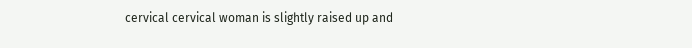cervical cervical woman is slightly raised up and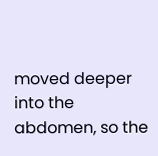moved deeper into the abdomen, so the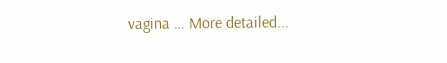vagina … More detailed...